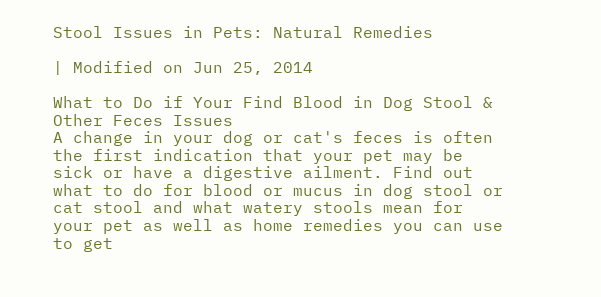Stool Issues in Pets: Natural Remedies

| Modified on Jun 25, 2014

What to Do if Your Find Blood in Dog Stool & Other Feces Issues
A change in your dog or cat's feces is often the first indication that your pet may be sick or have a digestive ailment. Find out what to do for blood or mucus in dog stool or cat stool and what watery stools mean for your pet as well as home remedies you can use to get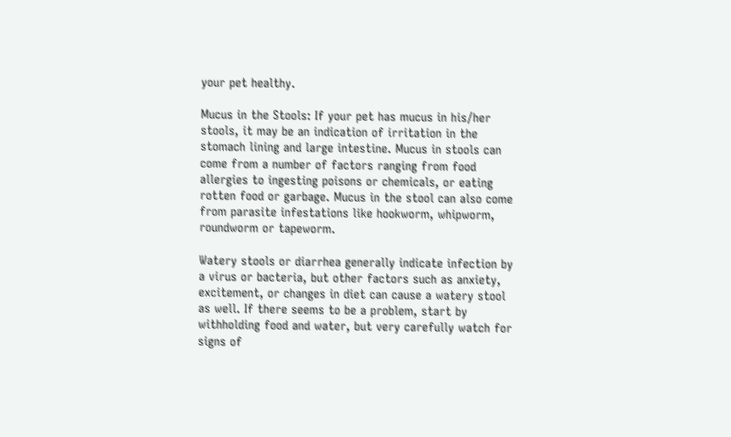your pet healthy.

Mucus in the Stools: If your pet has mucus in his/her stools, it may be an indication of irritation in the stomach lining and large intestine. Mucus in stools can come from a number of factors ranging from food allergies to ingesting poisons or chemicals, or eating rotten food or garbage. Mucus in the stool can also come from parasite infestations like hookworm, whipworm, roundworm or tapeworm.

Watery stools or diarrhea generally indicate infection by a virus or bacteria, but other factors such as anxiety, excitement, or changes in diet can cause a watery stool as well. If there seems to be a problem, start by withholding food and water, but very carefully watch for signs of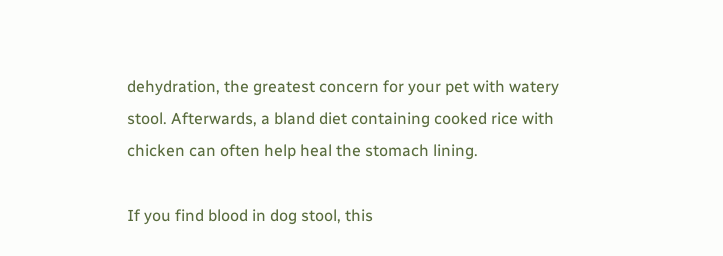dehydration, the greatest concern for your pet with watery stool. Afterwards, a bland diet containing cooked rice with chicken can often help heal the stomach lining.

If you find blood in dog stool, this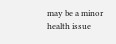may be a minor health issue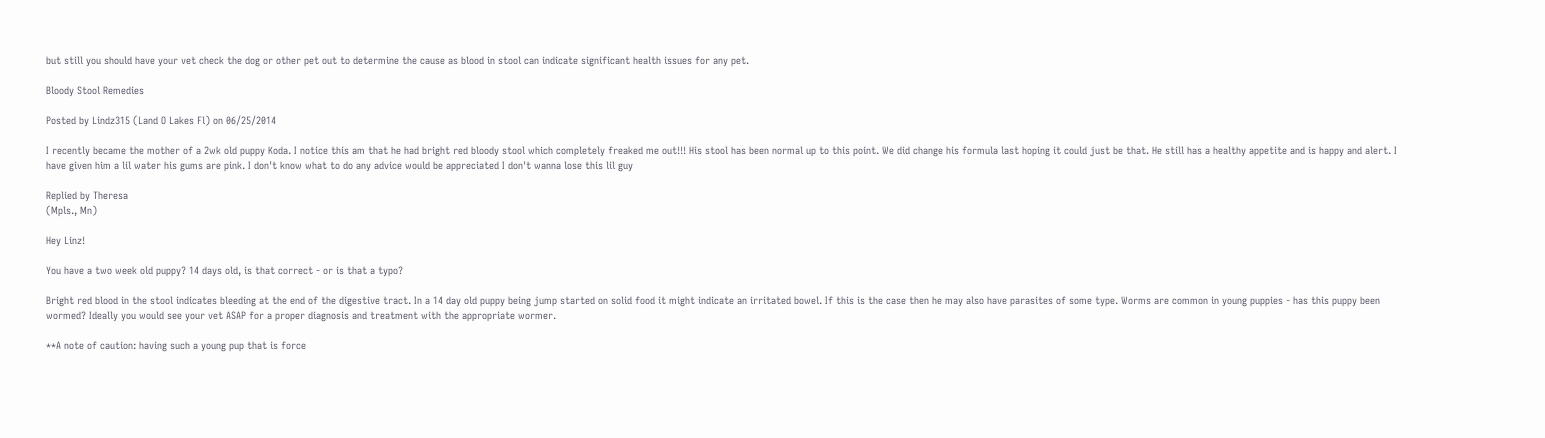but still you should have your vet check the dog or other pet out to determine the cause as blood in stool can indicate significant health issues for any pet.

Bloody Stool Remedies

Posted by Lindz315 (Land O Lakes Fl) on 06/25/2014

I recently became the mother of a 2wk old puppy Koda. I notice this am that he had bright red bloody stool which completely freaked me out!!! His stool has been normal up to this point. We did change his formula last hoping it could just be that. He still has a healthy appetite and is happy and alert. I have given him a lil water his gums are pink. I don't know what to do any advice would be appreciated I don't wanna lose this lil guy

Replied by Theresa
(Mpls., Mn)

Hey Linz!

You have a two week old puppy? 14 days old, is that correct - or is that a typo?

Bright red blood in the stool indicates bleeding at the end of the digestive tract. In a 14 day old puppy being jump started on solid food it might indicate an irritated bowel. If this is the case then he may also have parasites of some type. Worms are common in young puppies - has this puppy been wormed? Ideally you would see your vet ASAP for a proper diagnosis and treatment with the appropriate wormer.

**A note of caution: having such a young pup that is force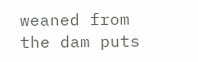weaned from the dam puts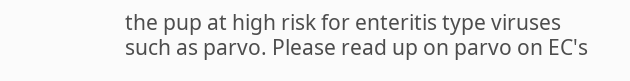the pup at high risk for enteritis type viruses such as parvo. Please read up on parvo on EC's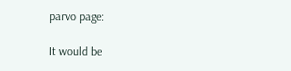parvo page:

It would be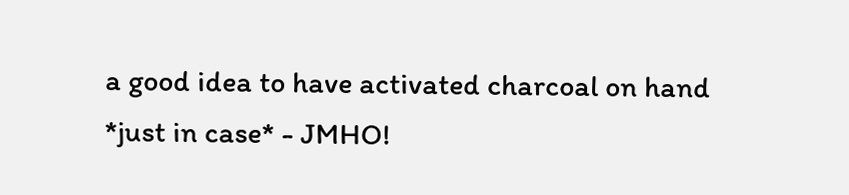a good idea to have activated charcoal on hand *just in case* - JMHO!